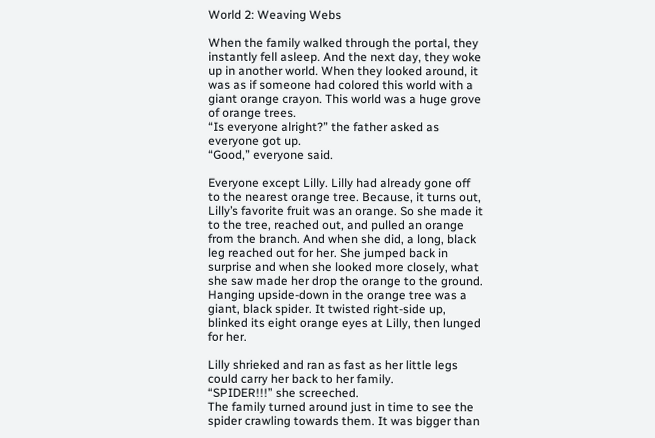World 2: Weaving Webs

When the family walked through the portal, they instantly fell asleep. And the next day, they woke up in another world. When they looked around, it was as if someone had colored this world with a giant orange crayon. This world was a huge grove of orange trees.
“Is everyone alright?” the father asked as everyone got up.
“Good,” everyone said.

Everyone except Lilly. Lilly had already gone off to the nearest orange tree. Because, it turns out, Lilly’s favorite fruit was an orange. So she made it to the tree, reached out, and pulled an orange from the branch. And when she did, a long, black leg reached out for her. She jumped back in surprise and when she looked more closely, what she saw made her drop the orange to the ground. Hanging upside-down in the orange tree was a giant, black spider. It twisted right-side up, blinked its eight orange eyes at Lilly, then lunged for her.

Lilly shrieked and ran as fast as her little legs could carry her back to her family.
“SPIDER!!!” she screeched.
The family turned around just in time to see the spider crawling towards them. It was bigger than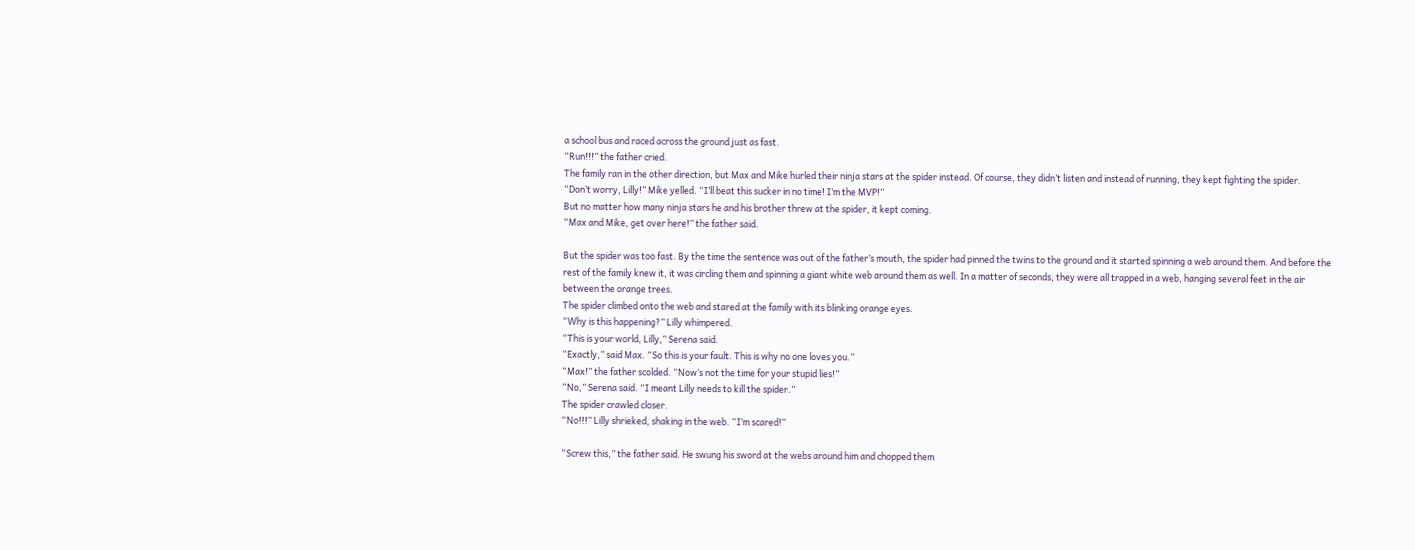a school bus and raced across the ground just as fast.
“Run!!!” the father cried.
The family ran in the other direction, but Max and Mike hurled their ninja stars at the spider instead. Of course, they didn’t listen and instead of running, they kept fighting the spider.
“Don’t worry, Lilly!” Mike yelled. “I’ll beat this sucker in no time! I’m the MVP!”
But no matter how many ninja stars he and his brother threw at the spider, it kept coming.
“Max and Mike, get over here!” the father said.

But the spider was too fast. By the time the sentence was out of the father’s mouth, the spider had pinned the twins to the ground and it started spinning a web around them. And before the rest of the family knew it, it was circling them and spinning a giant white web around them as well. In a matter of seconds, they were all trapped in a web, hanging several feet in the air between the orange trees.
The spider climbed onto the web and stared at the family with its blinking orange eyes.
“Why is this happening?” Lilly whimpered.
“This is your world, Lilly,” Serena said.
“Exactly,” said Max. “So this is your fault. This is why no one loves you.”
“Max!” the father scolded. “Now’s not the time for your stupid lies!”
“No,” Serena said. “I meant Lilly needs to kill the spider.”
The spider crawled closer.
“No!!!” Lilly shrieked, shaking in the web. “I’m scared!”

“Screw this,” the father said. He swung his sword at the webs around him and chopped them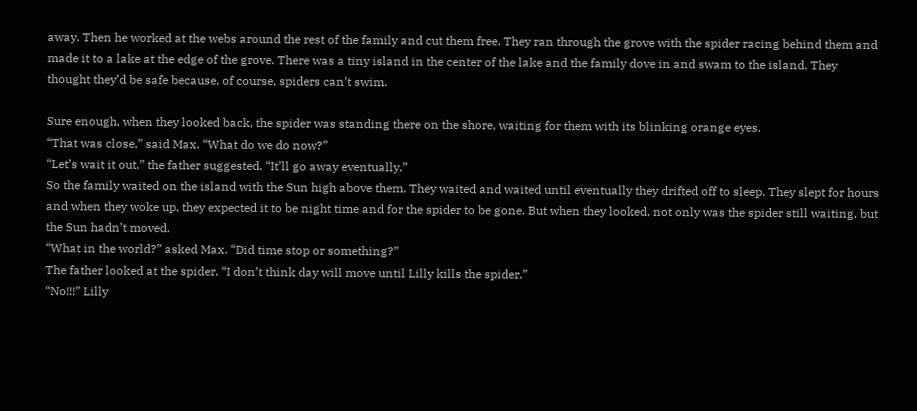away. Then he worked at the webs around the rest of the family and cut them free. They ran through the grove with the spider racing behind them and made it to a lake at the edge of the grove. There was a tiny island in the center of the lake and the family dove in and swam to the island. They thought they’d be safe because, of course, spiders can’t swim.

Sure enough, when they looked back, the spider was standing there on the shore, waiting for them with its blinking orange eyes.
“That was close,” said Max. “What do we do now?”
“Let’s wait it out,” the father suggested. “It’ll go away eventually.”
So the family waited on the island with the Sun high above them. They waited and waited until eventually they drifted off to sleep. They slept for hours and when they woke up, they expected it to be night time and for the spider to be gone. But when they looked, not only was the spider still waiting, but the Sun hadn’t moved.
“What in the world?” asked Max. “Did time stop or something?”
The father looked at the spider. “I don’t think day will move until Lilly kills the spider.”
“No!!!” Lilly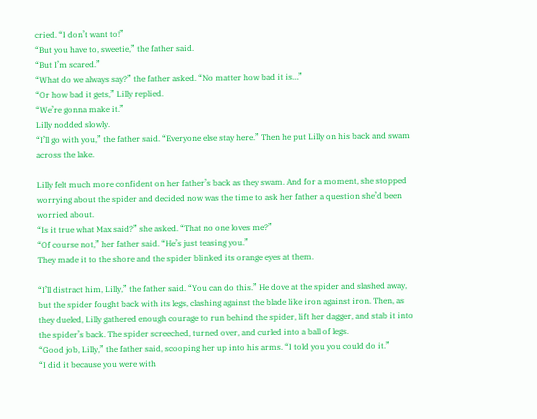cried. “I don’t want to!”
“But you have to, sweetie,” the father said.
“But I’m scared.”
“What do we always say?” the father asked. “No matter how bad it is…”
“Or how bad it gets,” Lilly replied.
“We’re gonna make it.”
Lilly nodded slowly.
“I’ll go with you,” the father said. “Everyone else stay here.” Then he put Lilly on his back and swam across the lake.

Lilly felt much more confident on her father’s back as they swam. And for a moment, she stopped worrying about the spider and decided now was the time to ask her father a question she’d been worried about.
“Is it true what Max said?” she asked. “That no one loves me?”
“Of course not,” her father said. “He’s just teasing you.”
They made it to the shore and the spider blinked its orange eyes at them.

“I’ll distract him, Lilly,” the father said. “You can do this.” He dove at the spider and slashed away, but the spider fought back with its legs, clashing against the blade like iron against iron. Then, as they dueled, Lilly gathered enough courage to run behind the spider, lift her dagger, and stab it into the spider’s back. The spider screeched, turned over, and curled into a ball of legs.
“Good job, Lilly,” the father said, scooping her up into his arms. “I told you you could do it.”
“I did it because you were with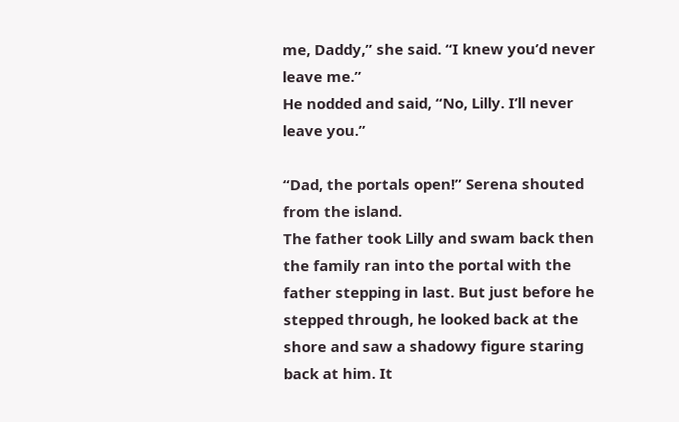me, Daddy,” she said. “I knew you’d never leave me.”
He nodded and said, “No, Lilly. I’ll never leave you.”

“Dad, the portals open!” Serena shouted from the island.
The father took Lilly and swam back then the family ran into the portal with the father stepping in last. But just before he stepped through, he looked back at the shore and saw a shadowy figure staring back at him. It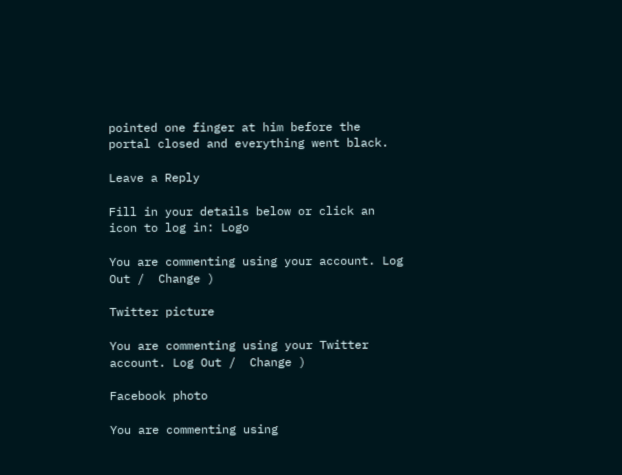pointed one finger at him before the portal closed and everything went black.

Leave a Reply

Fill in your details below or click an icon to log in: Logo

You are commenting using your account. Log Out /  Change )

Twitter picture

You are commenting using your Twitter account. Log Out /  Change )

Facebook photo

You are commenting using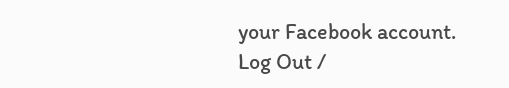your Facebook account. Log Out /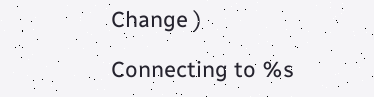Change )

Connecting to %s